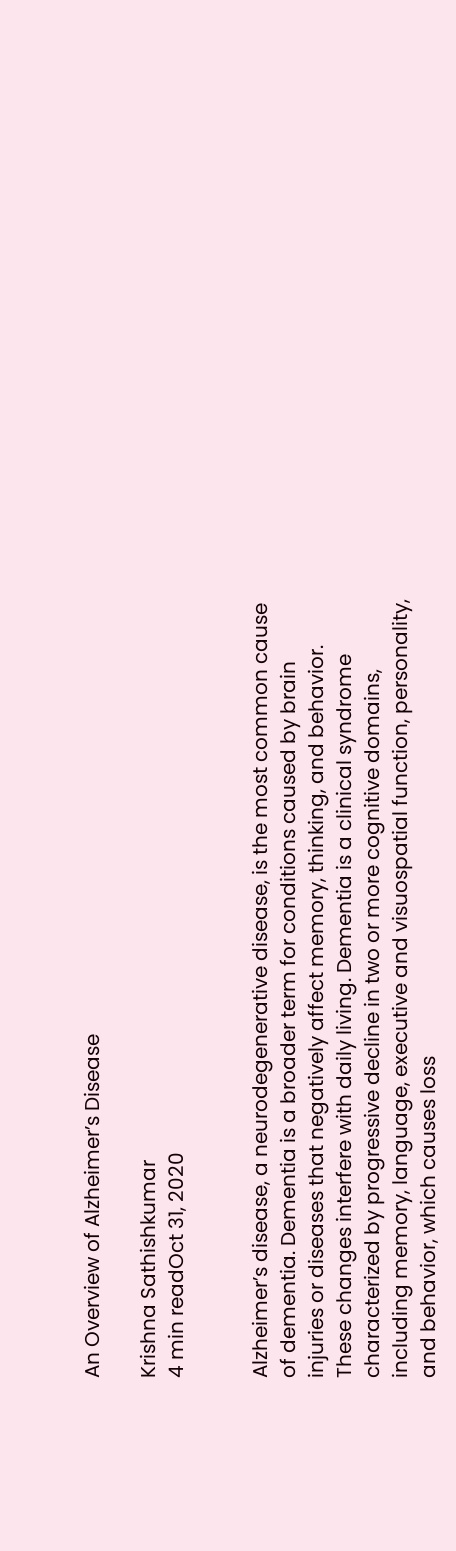An Overview of Alzheimer’s Disease

Krishna Sathishkumar
4 min readOct 31, 2020


Alzheimer’s disease, a neurodegenerative disease, is the most common cause of dementia. Dementia is a broader term for conditions caused by brain injuries or diseases that negatively affect memory, thinking, and behavior. These changes interfere with daily living. Dementia is a clinical syndrome characterized by progressive decline in two or more cognitive domains, including memory, language, executive and visuospatial function, personality, and behavior, which causes loss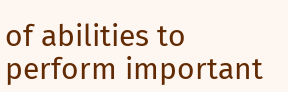of abilities to perform important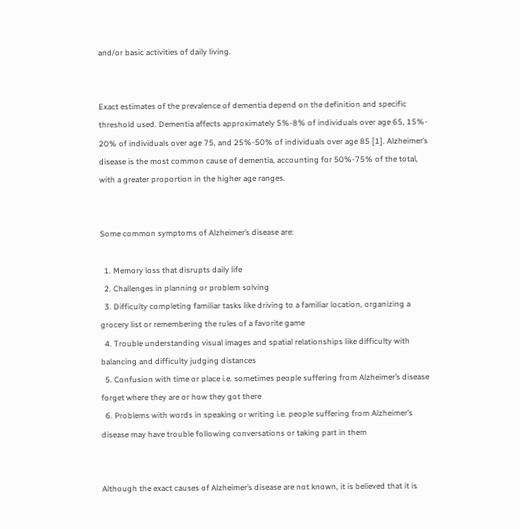and/or basic activities of daily living.


Exact estimates of the prevalence of dementia depend on the definition and specific threshold used. Dementia affects approximately 5%-8% of individuals over age 65, 15%- 20% of individuals over age 75, and 25%-50% of individuals over age 85 [1]. Alzheimer’s disease is the most common cause of dementia, accounting for 50%-75% of the total, with a greater proportion in the higher age ranges.


Some common symptoms of Alzheimer’s disease are:

  1. Memory loss that disrupts daily life
  2. Challenges in planning or problem solving
  3. Difficulty completing familiar tasks like driving to a familiar location, organizing a grocery list or remembering the rules of a favorite game
  4. Trouble understanding visual images and spatial relationships like difficulty with balancing and difficulty judging distances
  5. Confusion with time or place i.e. sometimes people suffering from Alzheimer’s disease forget where they are or how they got there
  6. Problems with words in speaking or writing i.e. people suffering from Alzheimer’s disease may have trouble following conversations or taking part in them


Although the exact causes of Alzheimer’s disease are not known, it is believed that it is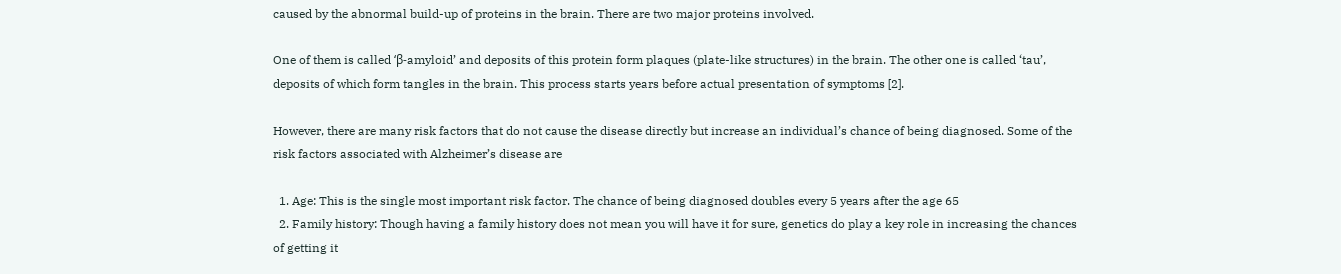caused by the abnormal build-up of proteins in the brain. There are two major proteins involved.

One of them is called ‘β-amyloid’ and deposits of this protein form plaques (plate-like structures) in the brain. The other one is called ‘tau’, deposits of which form tangles in the brain. This process starts years before actual presentation of symptoms [2].

However, there are many risk factors that do not cause the disease directly but increase an individual’s chance of being diagnosed. Some of the risk factors associated with Alzheimer’s disease are

  1. Age: This is the single most important risk factor. The chance of being diagnosed doubles every 5 years after the age 65
  2. Family history: Though having a family history does not mean you will have it for sure, genetics do play a key role in increasing the chances of getting it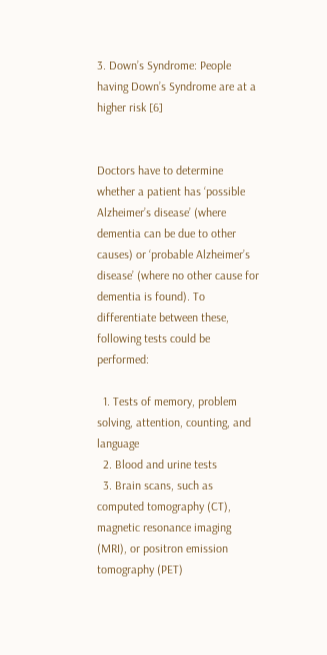3. Down’s Syndrome: People having Down’s Syndrome are at a higher risk [6]


Doctors have to determine whether a patient has ‘possible Alzheimer’s disease’ (where dementia can be due to other causes) or ‘probable Alzheimer’s disease’ (where no other cause for dementia is found). To differentiate between these, following tests could be performed:

  1. Tests of memory, problem solving, attention, counting, and language
  2. Blood and urine tests
  3. Brain scans, such as computed tomography (CT), magnetic resonance imaging (MRI), or positron emission tomography (PET)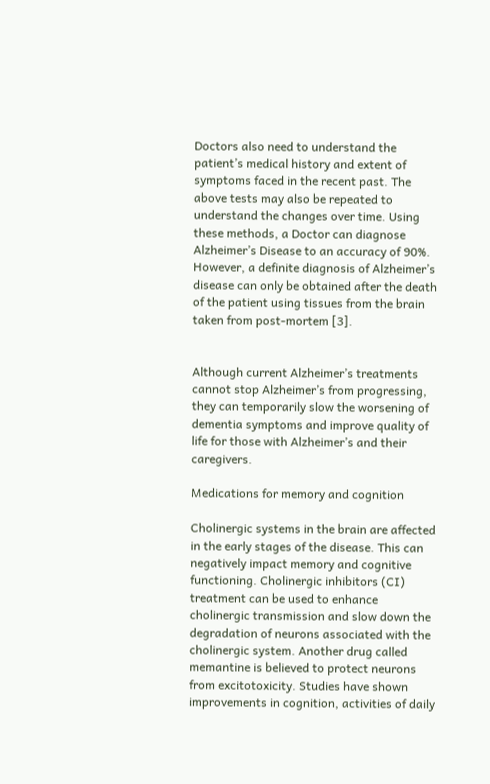Doctors also need to understand the patient’s medical history and extent of symptoms faced in the recent past. The above tests may also be repeated to understand the changes over time. Using these methods, a Doctor can diagnose Alzheimer’s Disease to an accuracy of 90%. However, a definite diagnosis of Alzheimer’s disease can only be obtained after the death of the patient using tissues from the brain taken from post-mortem [3].


Although current Alzheimer’s treatments cannot stop Alzheimer’s from progressing, they can temporarily slow the worsening of dementia symptoms and improve quality of life for those with Alzheimer’s and their caregivers.

Medications for memory and cognition

Cholinergic systems in the brain are affected in the early stages of the disease. This can negatively impact memory and cognitive functioning. Cholinergic inhibitors (CI) treatment can be used to enhance cholinergic transmission and slow down the degradation of neurons associated with the cholinergic system. Another drug called memantine is believed to protect neurons from excitotoxicity. Studies have shown improvements in cognition, activities of daily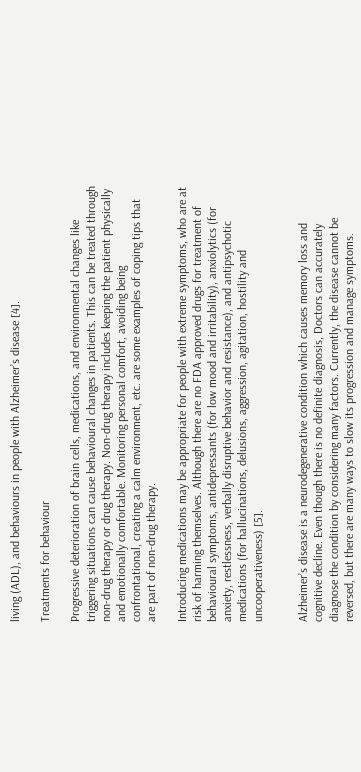living (ADL), and behaviours in people with Alzheimer’s disease [4].

Treatments for behaviour

Progressive deterioration of brain cells, medications, and environmental changes like triggering situations can cause behavioural changes in patients. This can be treated through non-drug therapy or drug therapy. Non-drug therapy includes keeping the patient physically and emotionally comfortable. Monitoring personal comfort, avoiding being confrontational, creating a calm environment, etc. are some examples of coping tips that are part of non-drug therapy.

Introducing medications may be appropriate for people with extreme symptoms, who are at risk of harming themselves. Although there are no FDA approved drugs for treatment of behavioural symptoms, antidepressants (for low mood and irritability), anxiolytics (for anxiety, restlessness, verbally disruptive behavior and resistance), and antipsychotic medications (for hallucinations, delusions, aggression, agitation, hostility and uncooperativeness) [5].


Alzheimer’s disease is a neurodegenerative condition which causes memory loss and cognitive decline. Even though there is no definite diagnosis, Doctors can accurately diagnose the condition by considering many factors. Currently, the disease cannot be reversed, but there are many ways to slow its progression and manage symptoms.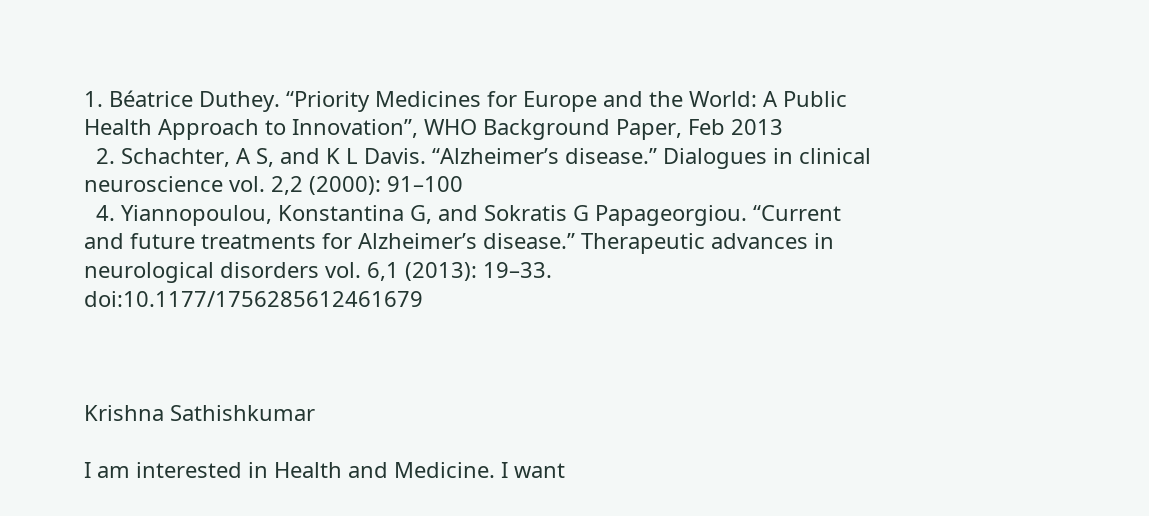1. Béatrice Duthey. “Priority Medicines for Europe and the World: A Public Health Approach to Innovation”, WHO Background Paper, Feb 2013
  2. Schachter, A S, and K L Davis. “Alzheimer’s disease.” Dialogues in clinical neuroscience vol. 2,2 (2000): 91–100
  4. Yiannopoulou, Konstantina G, and Sokratis G Papageorgiou. “Current and future treatments for Alzheimer’s disease.” Therapeutic advances in neurological disorders vol. 6,1 (2013): 19–33. doi:10.1177/1756285612461679



Krishna Sathishkumar

I am interested in Health and Medicine. I want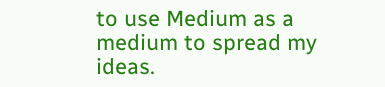to use Medium as a medium to spread my ideas.